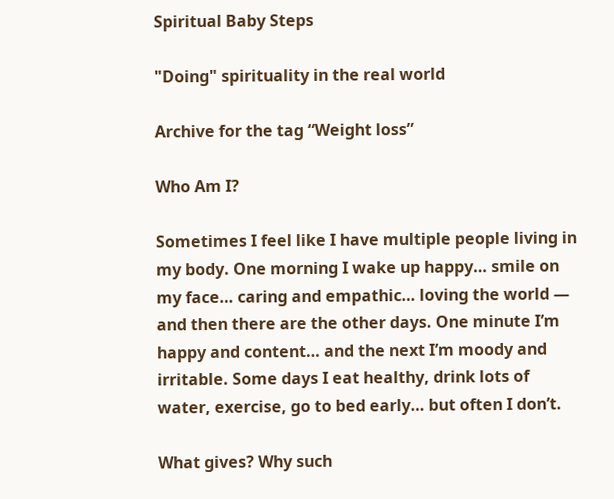Spiritual Baby Steps

"Doing" spirituality in the real world

Archive for the tag “Weight loss”

Who Am I?

Sometimes I feel like I have multiple people living in my body. One morning I wake up happy… smile on my face… caring and empathic… loving the world — and then there are the other days. One minute I’m happy and content… and the next I’m moody and irritable. Some days I eat healthy, drink lots of water, exercise, go to bed early… but often I don’t.

What gives? Why such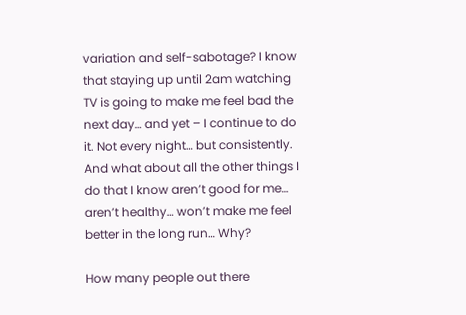variation and self-sabotage? I know that staying up until 2am watching TV is going to make me feel bad the next day… and yet – I continue to do it. Not every night… but consistently. And what about all the other things I do that I know aren’t good for me… aren’t healthy… won’t make me feel better in the long run… Why?

How many people out there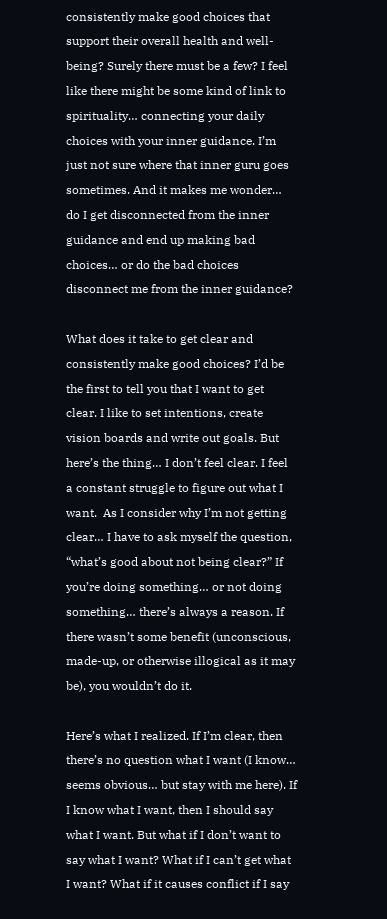consistently make good choices that support their overall health and well-being? Surely there must be a few? I feel like there might be some kind of link to spirituality… connecting your daily choices with your inner guidance. I’m just not sure where that inner guru goes sometimes. And it makes me wonder… do I get disconnected from the inner guidance and end up making bad choices… or do the bad choices disconnect me from the inner guidance?

What does it take to get clear and consistently make good choices? I’d be the first to tell you that I want to get clear. I like to set intentions, create vision boards and write out goals. But here’s the thing… I don’t feel clear. I feel a constant struggle to figure out what I want.  As I consider why I’m not getting clear… I have to ask myself the question, “what’s good about not being clear?” If you’re doing something… or not doing something… there’s always a reason. If there wasn’t some benefit (unconscious, made-up, or otherwise illogical as it may be), you wouldn’t do it.

Here’s what I realized. If I’m clear, then there’s no question what I want (I know… seems obvious… but stay with me here). If I know what I want, then I should say what I want. But what if I don’t want to say what I want? What if I can’t get what I want? What if it causes conflict if I say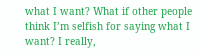what I want? What if other people think I’m selfish for saying what I want? I really,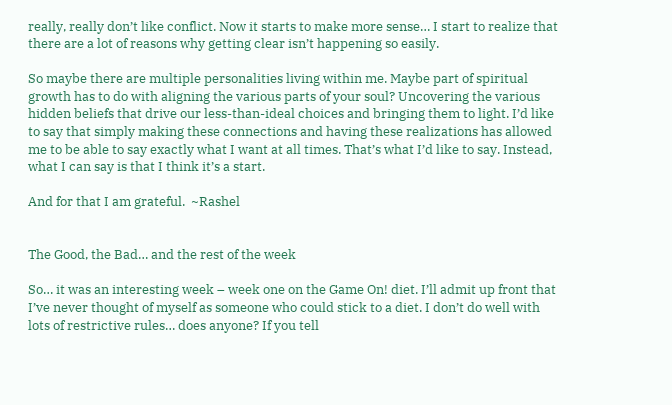really, really don’t like conflict. Now it starts to make more sense… I start to realize that there are a lot of reasons why getting clear isn’t happening so easily.

So maybe there are multiple personalities living within me. Maybe part of spiritual growth has to do with aligning the various parts of your soul? Uncovering the various hidden beliefs that drive our less-than-ideal choices and bringing them to light. I’d like to say that simply making these connections and having these realizations has allowed me to be able to say exactly what I want at all times. That’s what I’d like to say. Instead, what I can say is that I think it’s a start.

And for that I am grateful.  ~Rashel


The Good, the Bad… and the rest of the week

So… it was an interesting week – week one on the Game On! diet. I’ll admit up front that I’ve never thought of myself as someone who could stick to a diet. I don’t do well with lots of restrictive rules… does anyone? If you tell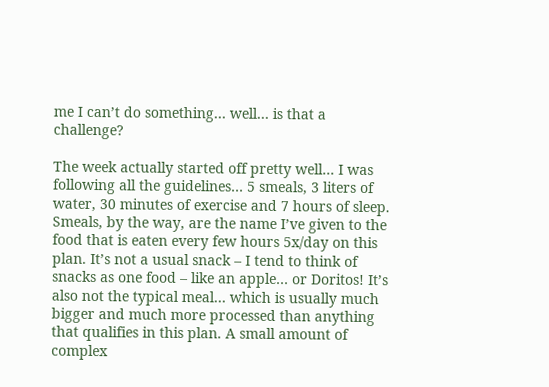me I can’t do something… well… is that a challenge?

The week actually started off pretty well… I was following all the guidelines… 5 smeals, 3 liters of water, 30 minutes of exercise and 7 hours of sleep. Smeals, by the way, are the name I’ve given to the food that is eaten every few hours 5x/day on this plan. It’s not a usual snack – I tend to think of snacks as one food – like an apple… or Doritos! It’s also not the typical meal… which is usually much bigger and much more processed than anything that qualifies in this plan. A small amount of complex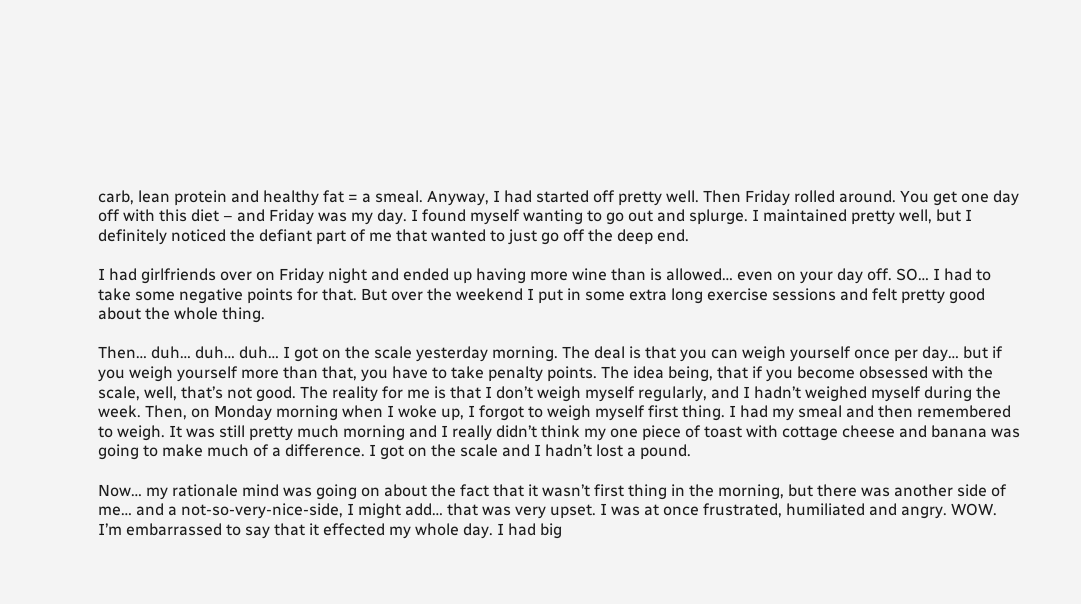carb, lean protein and healthy fat = a smeal. Anyway, I had started off pretty well. Then Friday rolled around. You get one day off with this diet – and Friday was my day. I found myself wanting to go out and splurge. I maintained pretty well, but I definitely noticed the defiant part of me that wanted to just go off the deep end.

I had girlfriends over on Friday night and ended up having more wine than is allowed… even on your day off. SO… I had to take some negative points for that. But over the weekend I put in some extra long exercise sessions and felt pretty good about the whole thing.

Then… duh… duh… duh… I got on the scale yesterday morning. The deal is that you can weigh yourself once per day… but if you weigh yourself more than that, you have to take penalty points. The idea being, that if you become obsessed with the scale, well, that’s not good. The reality for me is that I don’t weigh myself regularly, and I hadn’t weighed myself during the week. Then, on Monday morning when I woke up, I forgot to weigh myself first thing. I had my smeal and then remembered to weigh. It was still pretty much morning and I really didn’t think my one piece of toast with cottage cheese and banana was going to make much of a difference. I got on the scale and I hadn’t lost a pound.

Now… my rationale mind was going on about the fact that it wasn’t first thing in the morning, but there was another side of me… and a not-so-very-nice-side, I might add… that was very upset. I was at once frustrated, humiliated and angry. WOW. I’m embarrassed to say that it effected my whole day. I had big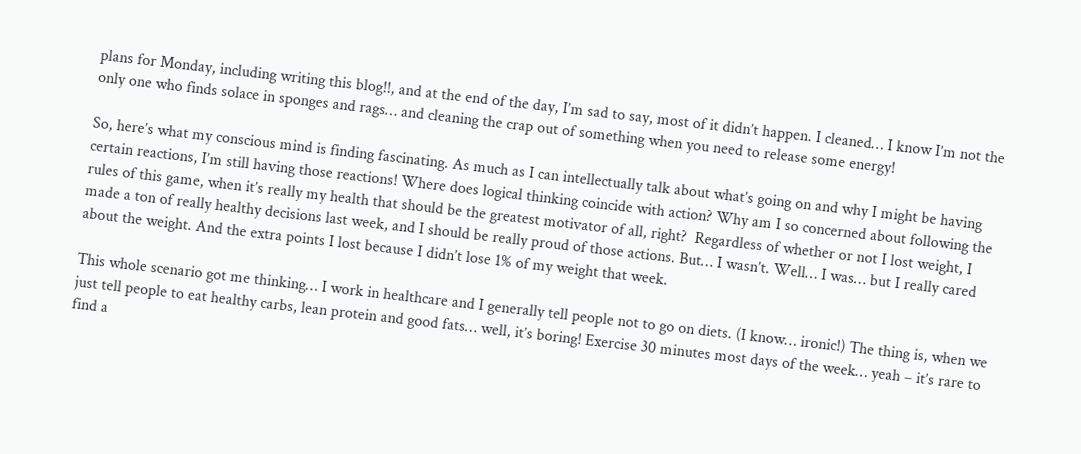plans for Monday, including writing this blog!!, and at the end of the day, I’m sad to say, most of it didn’t happen. I cleaned… I know I’m not the only one who finds solace in sponges and rags… and cleaning the crap out of something when you need to release some energy!

So, here’s what my conscious mind is finding fascinating. As much as I can intellectually talk about what’s going on and why I might be having certain reactions, I’m still having those reactions! Where does logical thinking coincide with action? Why am I so concerned about following the rules of this game, when it’s really my health that should be the greatest motivator of all, right?  Regardless of whether or not I lost weight, I made a ton of really healthy decisions last week, and I should be really proud of those actions. But… I wasn’t. Well… I was… but I really cared about the weight. And the extra points I lost because I didn’t lose 1% of my weight that week.

This whole scenario got me thinking… I work in healthcare and I generally tell people not to go on diets. (I know… ironic!) The thing is, when we just tell people to eat healthy carbs, lean protein and good fats… well, it’s boring! Exercise 30 minutes most days of the week… yeah – it’s rare to find a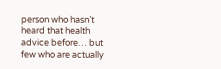person who hasn’t heard that health advice before… but few who are actually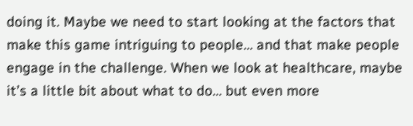doing it. Maybe we need to start looking at the factors that make this game intriguing to people… and that make people engage in the challenge. When we look at healthcare, maybe it’s a little bit about what to do… but even more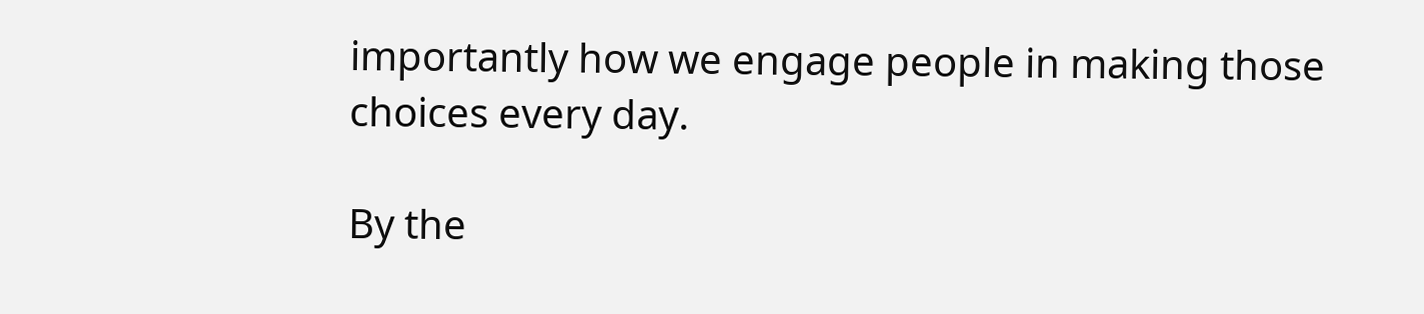importantly how we engage people in making those choices every day.

By the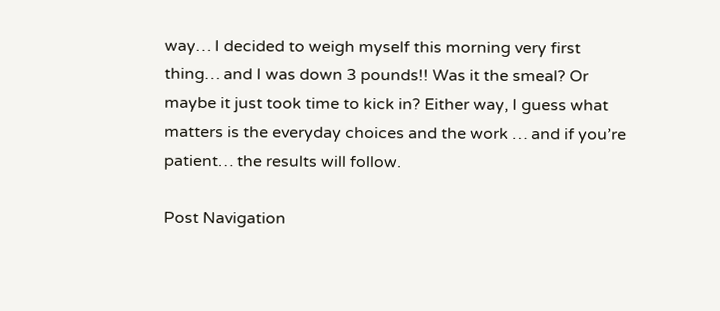way… I decided to weigh myself this morning very first thing… and I was down 3 pounds!! Was it the smeal? Or maybe it just took time to kick in? Either way, I guess what matters is the everyday choices and the work … and if you’re patient… the results will follow.

Post Navigation